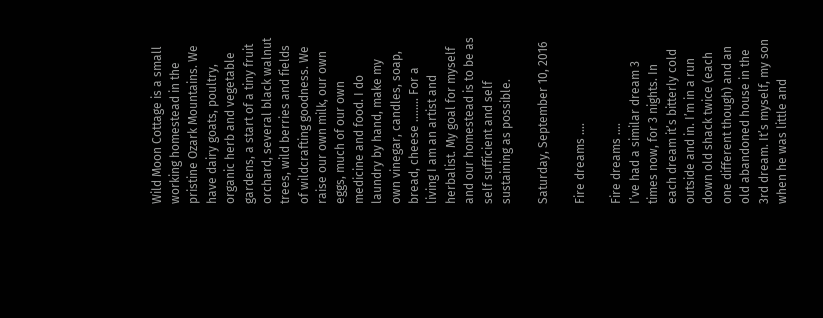Wild Moon Cottage is a small working homestead in the pristine Ozark Mountains. We have dairy goats, poultry, organic herb and vegetable gardens, a start of a tiny fruit orchard, several black walnut trees, wild berries and fields of wildcrafting goodness. We raise our own milk, our own eggs, much of our own medicine and food. I do laundry by hand, make my own vinegar, candles, soap, bread, cheese ........ For a living I am an artist and herbalist. My goal for myself and our homestead is to be as self sufficient and self sustaining as possible.

Saturday, September 10, 2016

Fire dreams ….

Fire dreams ….
I’ve had a similar dream 3 times now, for 3 nights. In each dream it’s bitterly cold outside and in. I’m in a run down old shack twice (each one different though) and an old abandoned house in the 3rd dream. It’s myself, my son when he was little and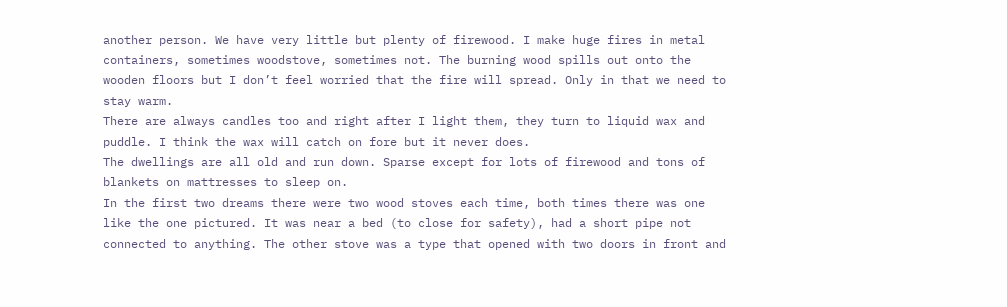another person. We have very little but plenty of firewood. I make huge fires in metal containers, sometimes woodstove, sometimes not. The burning wood spills out onto the wooden floors but I don’t feel worried that the fire will spread. Only in that we need to stay warm.
There are always candles too and right after I light them, they turn to liquid wax and puddle. I think the wax will catch on fore but it never does.
The dwellings are all old and run down. Sparse except for lots of firewood and tons of blankets on mattresses to sleep on.
In the first two dreams there were two wood stoves each time, both times there was one like the one pictured. It was near a bed (to close for safety), had a short pipe not connected to anything. The other stove was a type that opened with two doors in front and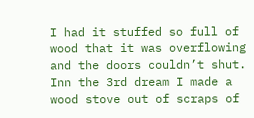I had it stuffed so full of wood that it was overflowing and the doors couldn’t shut. Inn the 3rd dream I made a wood stove out of scraps of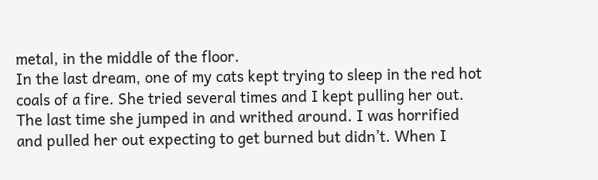metal, in the middle of the floor.
In the last dream, one of my cats kept trying to sleep in the red hot coals of a fire. She tried several times and I kept pulling her out. The last time she jumped in and writhed around. I was horrified and pulled her out expecting to get burned but didn’t. When I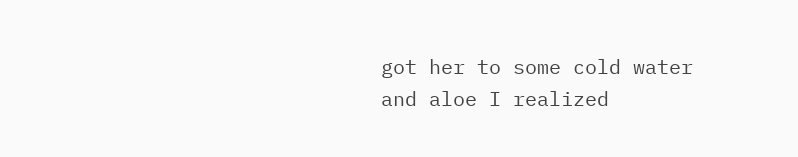got her to some cold water and aloe I realized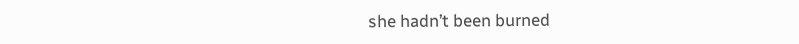she hadn’t been burned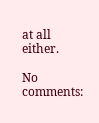at all either.

No comments: